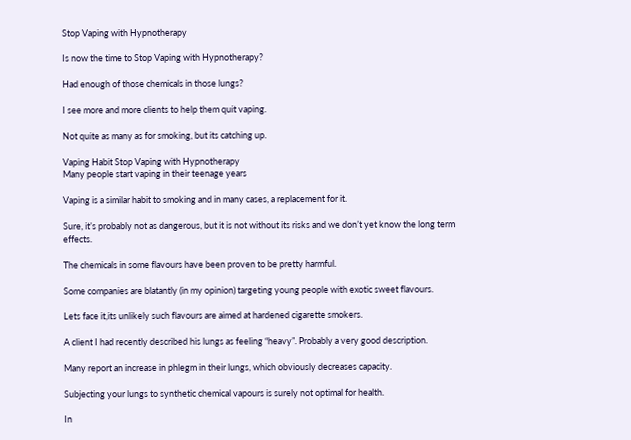Stop Vaping with Hypnotherapy

Is now the time to Stop Vaping with Hypnotherapy?

Had enough of those chemicals in those lungs?

I see more and more clients to help them quit vaping.

Not quite as many as for smoking, but its catching up.

Vaping Habit Stop Vaping with Hypnotherapy
Many people start vaping in their teenage years

Vaping is a similar habit to smoking and in many cases, a replacement for it.

Sure, it’s probably not as dangerous, but it is not without its risks and we don’t yet know the long term effects.

The chemicals in some flavours have been proven to be pretty harmful.

Some companies are blatantly (in my opinion) targeting young people with exotic sweet flavours.

Lets face it,its unlikely such flavours are aimed at hardened cigarette smokers.

A client I had recently described his lungs as feeling “heavy”. Probably a very good description.

Many report an increase in phlegm in their lungs, which obviously decreases capacity.

Subjecting your lungs to synthetic chemical vapours is surely not optimal for health.

In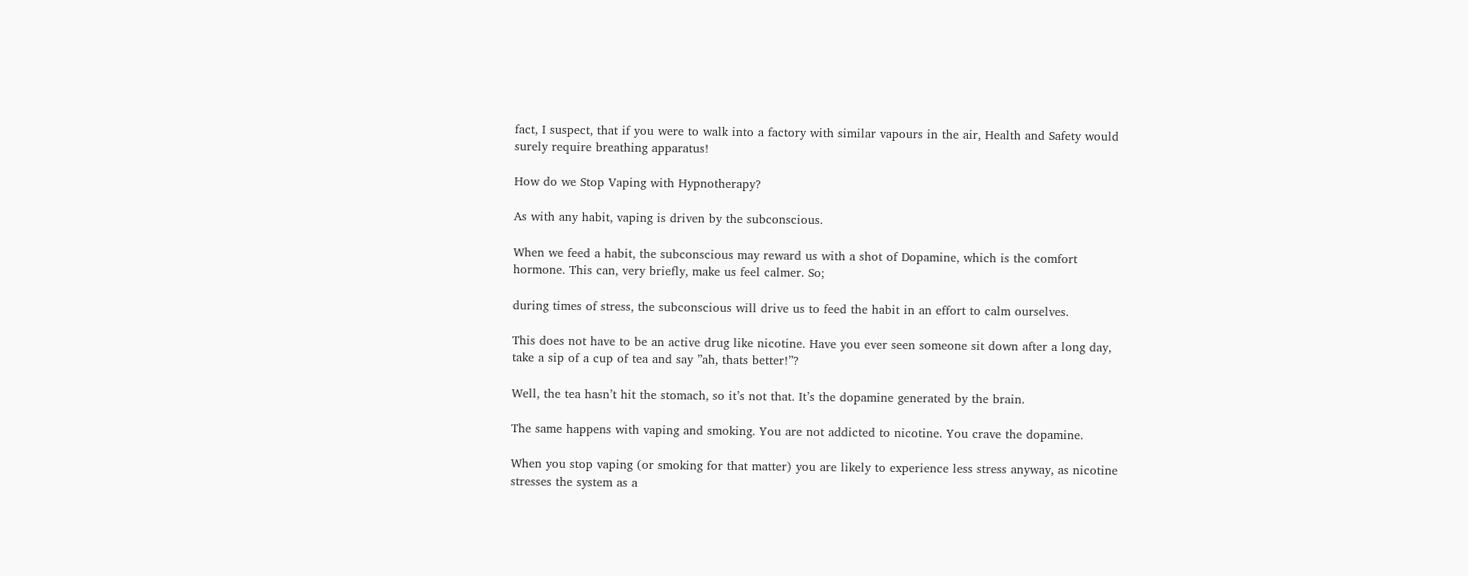fact, I suspect, that if you were to walk into a factory with similar vapours in the air, Health and Safety would surely require breathing apparatus!

How do we Stop Vaping with Hypnotherapy?

As with any habit, vaping is driven by the subconscious.

When we feed a habit, the subconscious may reward us with a shot of Dopamine, which is the comfort hormone. This can, very briefly, make us feel calmer. So;

during times of stress, the subconscious will drive us to feed the habit in an effort to calm ourselves.

This does not have to be an active drug like nicotine. Have you ever seen someone sit down after a long day, take a sip of a cup of tea and say ”ah, thats better!”?

Well, the tea hasn’t hit the stomach, so it’s not that. It’s the dopamine generated by the brain.

The same happens with vaping and smoking. You are not addicted to nicotine. You crave the dopamine.

When you stop vaping (or smoking for that matter) you are likely to experience less stress anyway, as nicotine stresses the system as a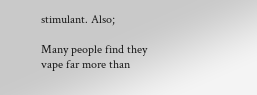stimulant. Also;

Many people find they vape far more than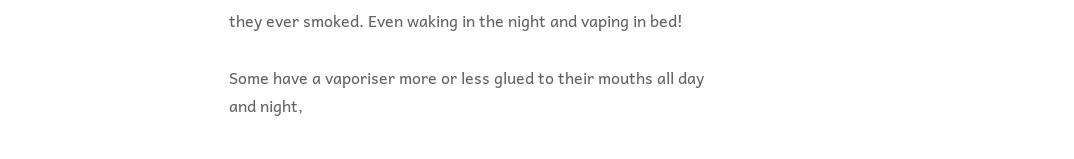they ever smoked. Even waking in the night and vaping in bed!

Some have a vaporiser more or less glued to their mouths all day and night,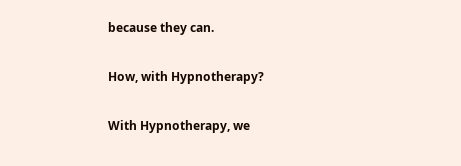because they can.

How, with Hypnotherapy?

With Hypnotherapy, we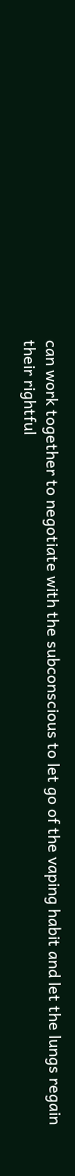can work together to negotiate with the subconscious to let go of the vaping habit and let the lungs regain their rightful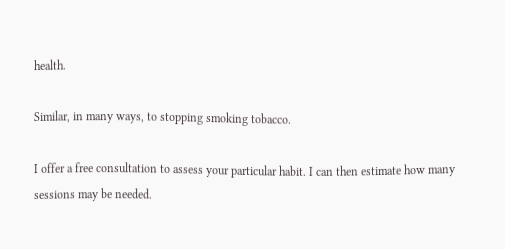health.

Similar, in many ways, to stopping smoking tobacco.

I offer a free consultation to assess your particular habit. I can then estimate how many sessions may be needed.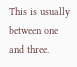This is usually between one and three.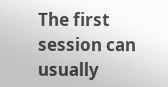The first session can usually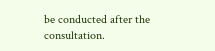be conducted after the consultation.